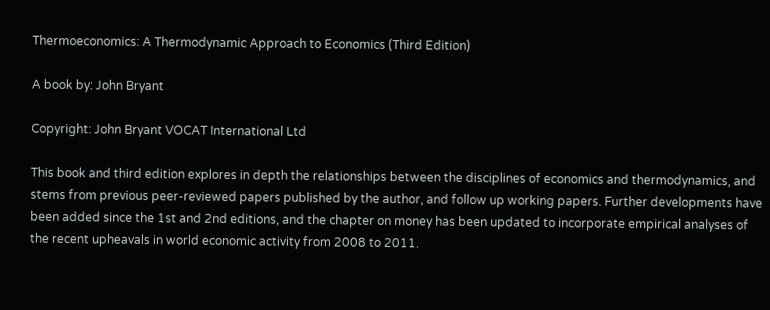Thermoeconomics: A Thermodynamic Approach to Economics (Third Edition)

A book by: John Bryant

Copyright: John Bryant VOCAT International Ltd

This book and third edition explores in depth the relationships between the disciplines of economics and thermodynamics, and stems from previous peer-reviewed papers published by the author, and follow up working papers. Further developments have been added since the 1st and 2nd editions, and the chapter on money has been updated to incorporate empirical analyses of the recent upheavals in world economic activity from 2008 to 2011.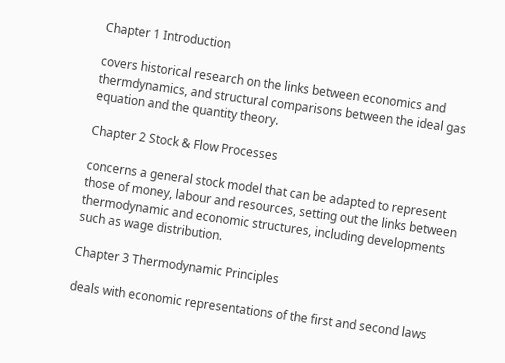Chapter 1 Introduction

covers historical research on the links between economics and thermdynamics, and structural comparisons between the ideal gas equation and the quantity theory.

Chapter 2 Stock & Flow Processes

concerns a general stock model that can be adapted to represent those of money, labour and resources, setting out the links between thermodynamic and economic structures, including developments such as wage distribution.

Chapter 3 Thermodynamic Principles

deals with economic representations of the first and second laws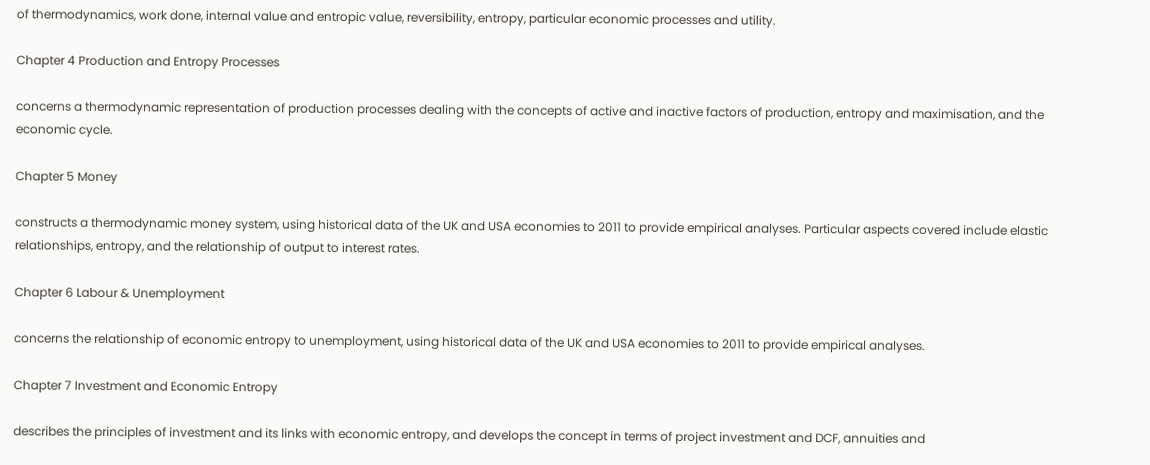of thermodynamics, work done, internal value and entropic value, reversibility, entropy, particular economic processes and utility.

Chapter 4 Production and Entropy Processes

concerns a thermodynamic representation of production processes dealing with the concepts of active and inactive factors of production, entropy and maximisation, and the economic cycle.

Chapter 5 Money

constructs a thermodynamic money system, using historical data of the UK and USA economies to 2011 to provide empirical analyses. Particular aspects covered include elastic relationships, entropy, and the relationship of output to interest rates.

Chapter 6 Labour & Unemployment

concerns the relationship of economic entropy to unemployment, using historical data of the UK and USA economies to 2011 to provide empirical analyses.

Chapter 7 Investment and Economic Entropy

describes the principles of investment and its links with economic entropy, and develops the concept in terms of project investment and DCF, annuities and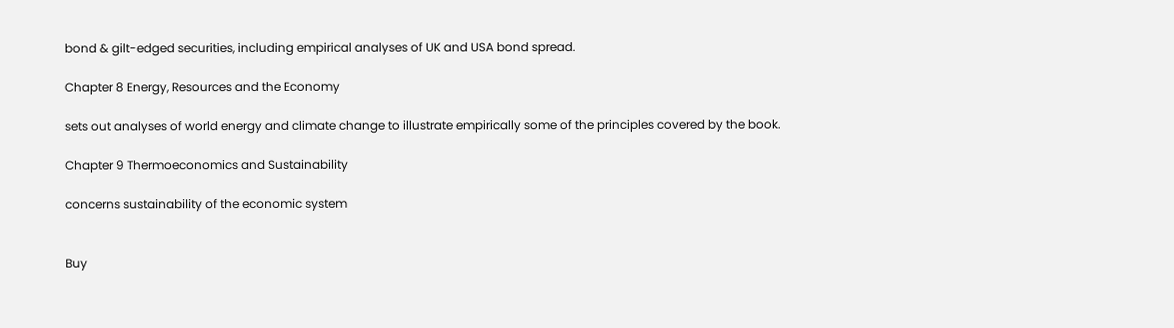bond & gilt-edged securities, including empirical analyses of UK and USA bond spread.

Chapter 8 Energy, Resources and the Economy

sets out analyses of world energy and climate change to illustrate empirically some of the principles covered by the book.

Chapter 9 Thermoeconomics and Sustainability

concerns sustainability of the economic system


Buy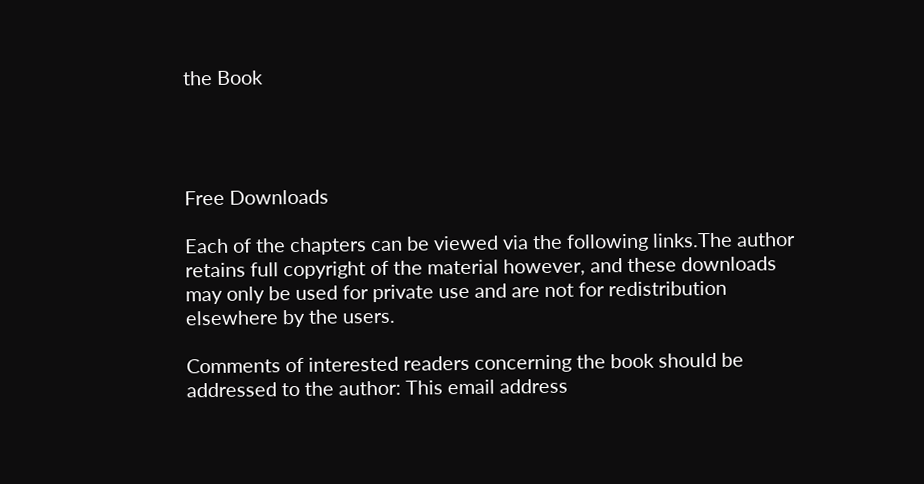the Book




Free Downloads

Each of the chapters can be viewed via the following links.The author retains full copyright of the material however, and these downloads may only be used for private use and are not for redistribution elsewhere by the users.

Comments of interested readers concerning the book should be addressed to the author: This email address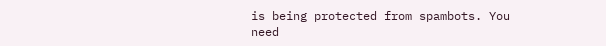is being protected from spambots. You need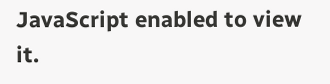JavaScript enabled to view it.